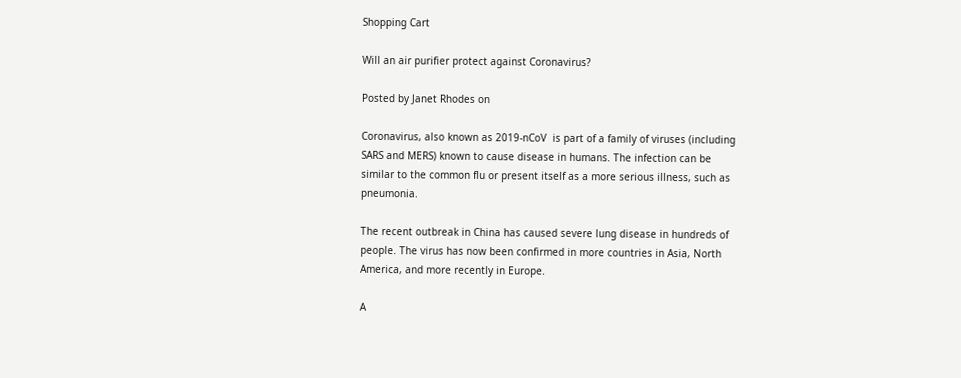Shopping Cart

Will an air purifier protect against Coronavirus?

Posted by Janet Rhodes on

Coronavirus, also known as 2019-nCoV  is part of a family of viruses (including SARS and MERS) known to cause disease in humans. The infection can be similar to the common flu or present itself as a more serious illness, such as pneumonia.

The recent outbreak in China has caused severe lung disease in hundreds of people. The virus has now been confirmed in more countries in Asia, North America, and more recently in Europe.

A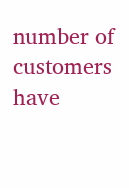number of customers have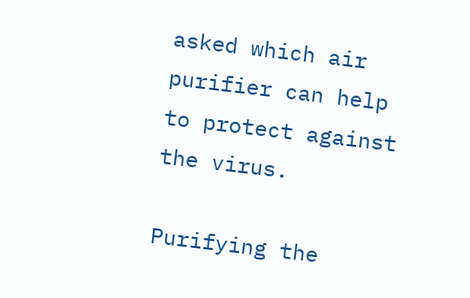asked which air purifier can help to protect against the virus.

Purifying the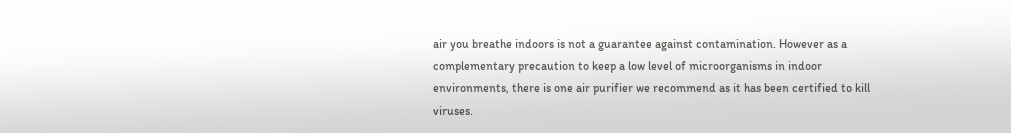air you breathe indoors is not a guarantee against contamination. However as a complementary precaution to keep a low level of microorganisms in indoor environments, there is one air purifier we recommend as it has been certified to kill viruses.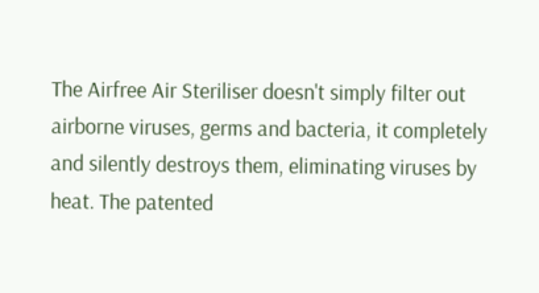The Airfree Air Steriliser doesn't simply filter out airborne viruses, germs and bacteria, it completely and silently destroys them, eliminating viruses by heat. The patented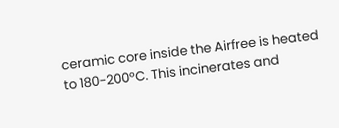ceramic core inside the Airfree is heated to 180-200ºC. This incinerates and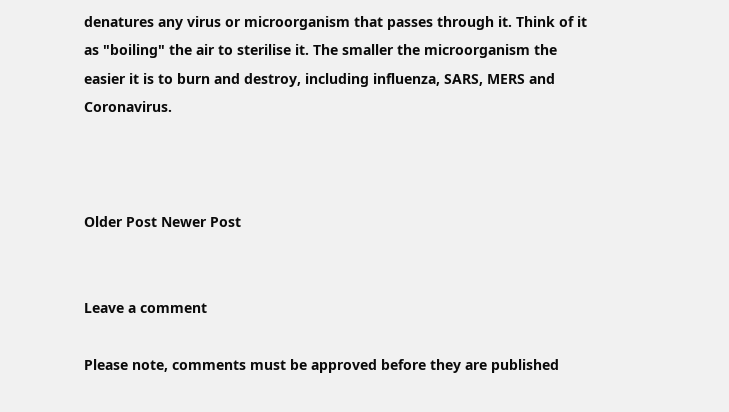denatures any virus or microorganism that passes through it. Think of it as "boiling" the air to sterilise it. The smaller the microorganism the easier it is to burn and destroy, including influenza, SARS, MERS and Coronavirus.



Older Post Newer Post


Leave a comment

Please note, comments must be approved before they are published